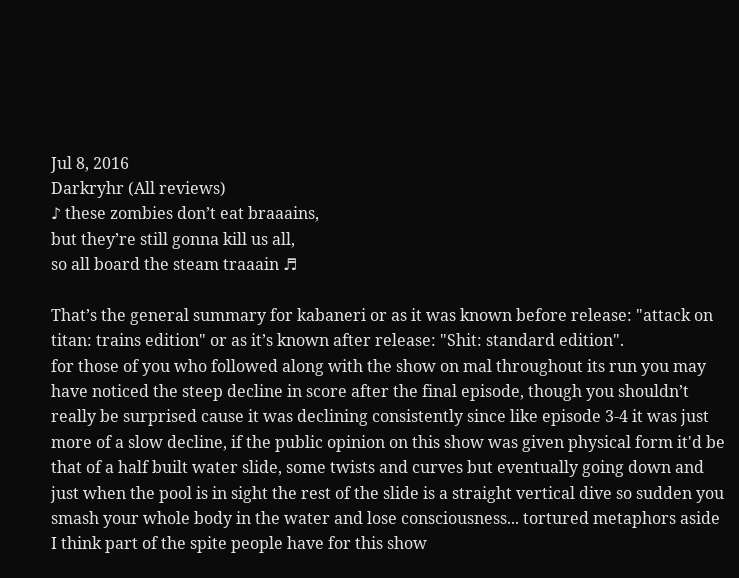Jul 8, 2016
Darkryhr (All reviews)
♪ these zombies don’t eat braaains,
but they’re still gonna kill us all,
so all board the steam traaain ♬

That’s the general summary for kabaneri or as it was known before release: "attack on titan: trains edition" or as it’s known after release: "Shit: standard edition".
for those of you who followed along with the show on mal throughout its run you may have noticed the steep decline in score after the final episode, though you shouldn’t really be surprised cause it was declining consistently since like episode 3-4 it was just more of a slow decline, if the public opinion on this show was given physical form it'd be that of a half built water slide, some twists and curves but eventually going down and just when the pool is in sight the rest of the slide is a straight vertical dive so sudden you smash your whole body in the water and lose consciousness... tortured metaphors aside I think part of the spite people have for this show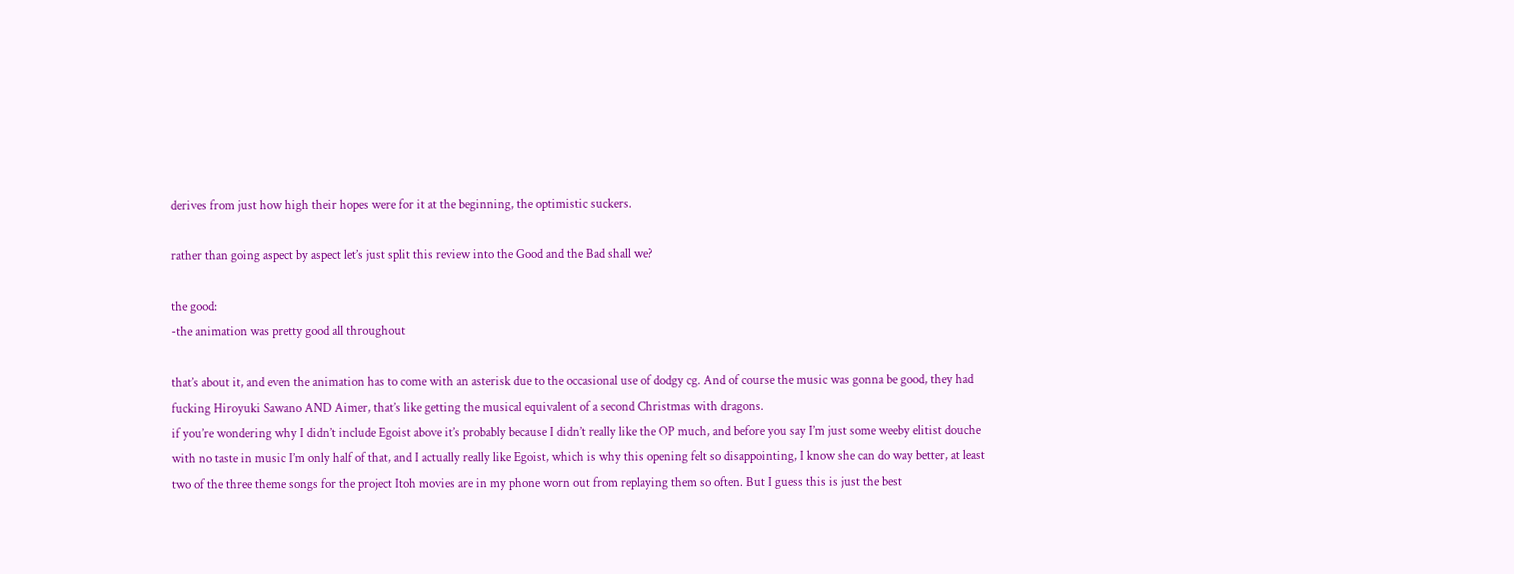derives from just how high their hopes were for it at the beginning, the optimistic suckers.

rather than going aspect by aspect let’s just split this review into the Good and the Bad shall we?

the good:
-the animation was pretty good all throughout

that’s about it, and even the animation has to come with an asterisk due to the occasional use of dodgy cg. And of course the music was gonna be good, they had fucking Hiroyuki Sawano AND Aimer, that’s like getting the musical equivalent of a second Christmas with dragons.
if you’re wondering why I didn’t include Egoist above it’s probably because I didn’t really like the OP much, and before you say I’m just some weeby elitist douche with no taste in music I’m only half of that, and I actually really like Egoist, which is why this opening felt so disappointing, I know she can do way better, at least two of the three theme songs for the project Itoh movies are in my phone worn out from replaying them so often. But I guess this is just the best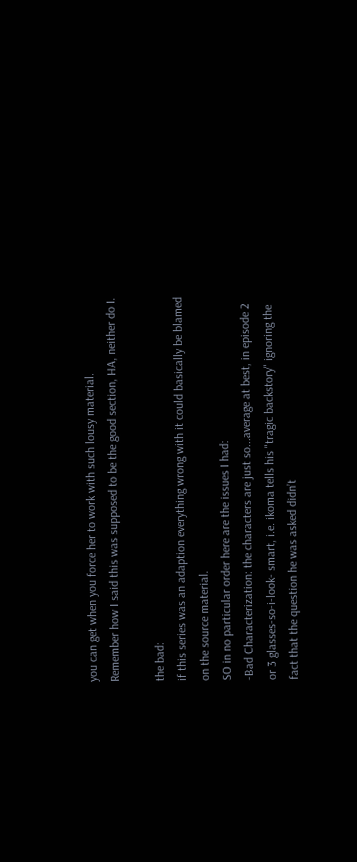you can get when you force her to work with such lousy material.
Remember how I said this was supposed to be the good section, HA, neither do I.

the bad:
if this series was an adaption everything wrong with it could basically be blamed on the source material.
SO in no particular order here are the issues I had:
-Bad Characterization: the characters are just so...average at best, in episode 2 or 3 glasses-so-i-look- smart, i.e. ikoma tells his "tragic backstory" ignoring the fact that the question he was asked didn’t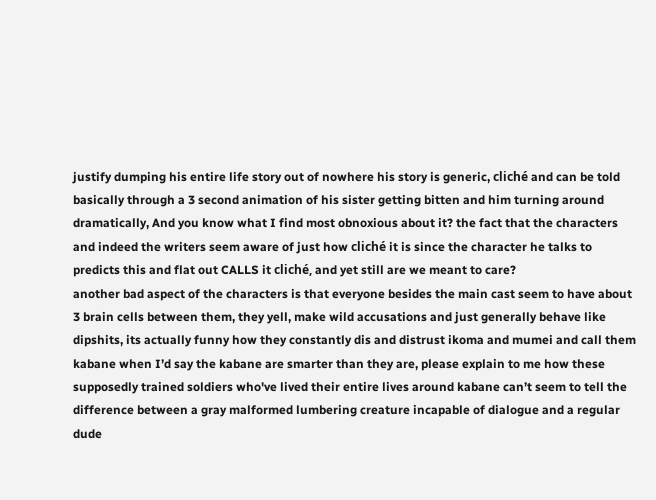justify dumping his entire life story out of nowhere his story is generic, cliché and can be told basically through a 3 second animation of his sister getting bitten and him turning around dramatically, And you know what I find most obnoxious about it? the fact that the characters and indeed the writers seem aware of just how cliché it is since the character he talks to predicts this and flat out CALLS it cliché, and yet still are we meant to care?
another bad aspect of the characters is that everyone besides the main cast seem to have about 3 brain cells between them, they yell, make wild accusations and just generally behave like dipshits, its actually funny how they constantly dis and distrust ikoma and mumei and call them kabane when I’d say the kabane are smarter than they are, please explain to me how these supposedly trained soldiers who've lived their entire lives around kabane can’t seem to tell the difference between a gray malformed lumbering creature incapable of dialogue and a regular dude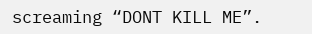screaming “DONT KILL ME”.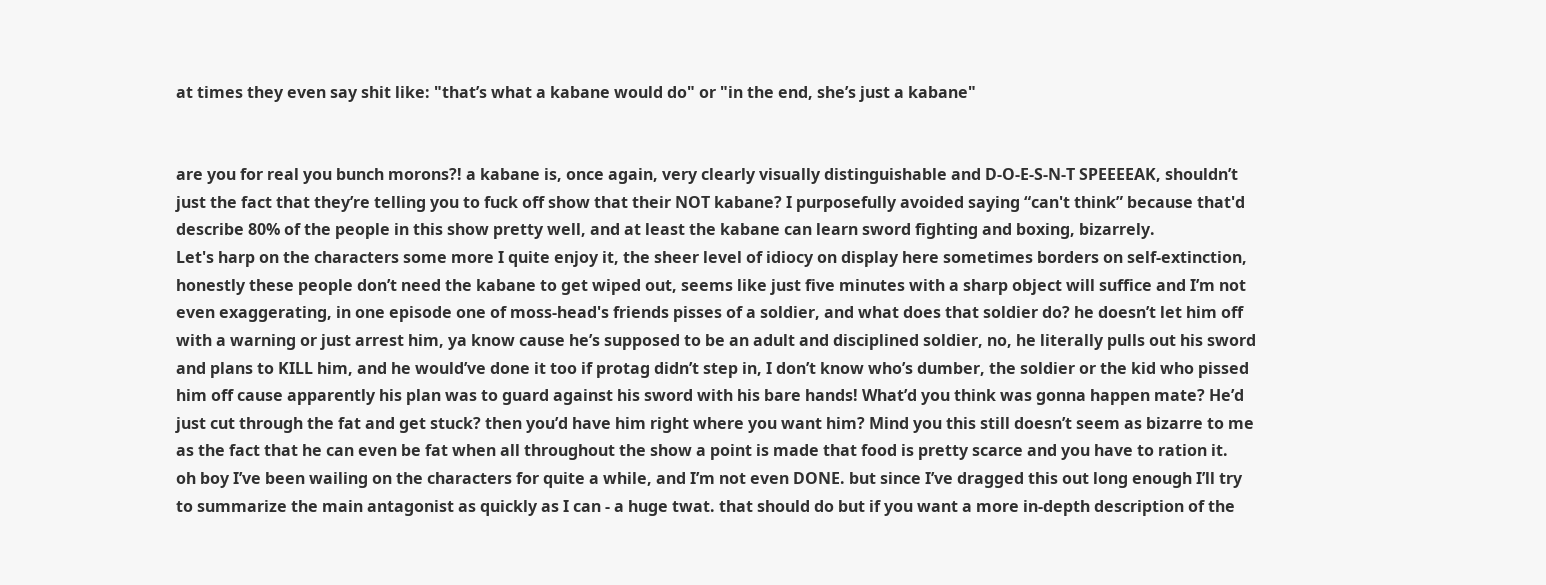at times they even say shit like: "that’s what a kabane would do" or "in the end, she’s just a kabane"


are you for real you bunch morons?! a kabane is, once again, very clearly visually distinguishable and D-O-E-S-N-T SPEEEEAK, shouldn’t just the fact that they’re telling you to fuck off show that their NOT kabane? I purposefully avoided saying “can't think” because that'd describe 80% of the people in this show pretty well, and at least the kabane can learn sword fighting and boxing, bizarrely.
Let's harp on the characters some more I quite enjoy it, the sheer level of idiocy on display here sometimes borders on self-extinction, honestly these people don’t need the kabane to get wiped out, seems like just five minutes with a sharp object will suffice and I’m not even exaggerating, in one episode one of moss-head's friends pisses of a soldier, and what does that soldier do? he doesn’t let him off with a warning or just arrest him, ya know cause he’s supposed to be an adult and disciplined soldier, no, he literally pulls out his sword and plans to KILL him, and he would’ve done it too if protag didn’t step in, I don’t know who’s dumber, the soldier or the kid who pissed him off cause apparently his plan was to guard against his sword with his bare hands! What’d you think was gonna happen mate? He’d just cut through the fat and get stuck? then you’d have him right where you want him? Mind you this still doesn’t seem as bizarre to me as the fact that he can even be fat when all throughout the show a point is made that food is pretty scarce and you have to ration it.
oh boy I’ve been wailing on the characters for quite a while, and I’m not even DONE. but since I’ve dragged this out long enough I’ll try to summarize the main antagonist as quickly as I can - a huge twat. that should do but if you want a more in-depth description of the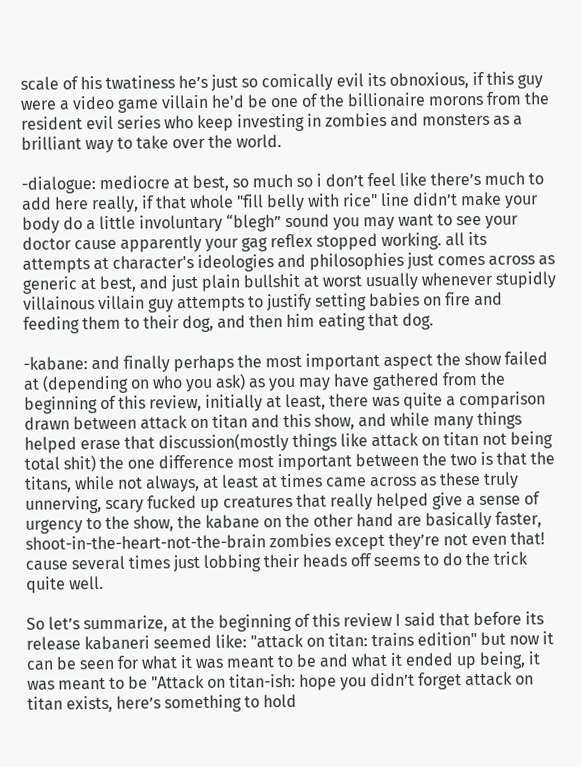scale of his twatiness he’s just so comically evil its obnoxious, if this guy were a video game villain he'd be one of the billionaire morons from the resident evil series who keep investing in zombies and monsters as a brilliant way to take over the world.

-dialogue: mediocre at best, so much so i don’t feel like there’s much to add here really, if that whole "fill belly with rice" line didn’t make your body do a little involuntary “blegh” sound you may want to see your doctor cause apparently your gag reflex stopped working. all its attempts at character's ideologies and philosophies just comes across as generic at best, and just plain bullshit at worst usually whenever stupidly villainous villain guy attempts to justify setting babies on fire and feeding them to their dog, and then him eating that dog.

-kabane: and finally perhaps the most important aspect the show failed at (depending on who you ask) as you may have gathered from the beginning of this review, initially at least, there was quite a comparison drawn between attack on titan and this show, and while many things helped erase that discussion(mostly things like attack on titan not being total shit) the one difference most important between the two is that the titans, while not always, at least at times came across as these truly unnerving, scary fucked up creatures that really helped give a sense of urgency to the show, the kabane on the other hand are basically faster, shoot-in-the-heart-not-the-brain zombies except they’re not even that! cause several times just lobbing their heads off seems to do the trick quite well.

So let’s summarize, at the beginning of this review I said that before its release kabaneri seemed like: "attack on titan: trains edition" but now it can be seen for what it was meant to be and what it ended up being, it was meant to be "Attack on titan-ish: hope you didn’t forget attack on titan exists, here’s something to hold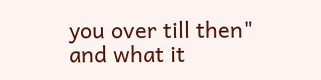you over till then" and what it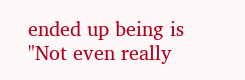ended up being is "Not even really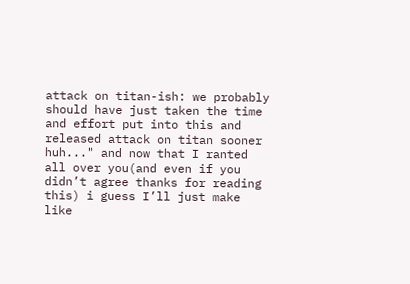attack on titan-ish: we probably should have just taken the time and effort put into this and released attack on titan sooner huh..." and now that I ranted all over you(and even if you didn’t agree thanks for reading this) i guess I’ll just make like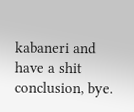kabaneri and have a shit conclusion, bye.